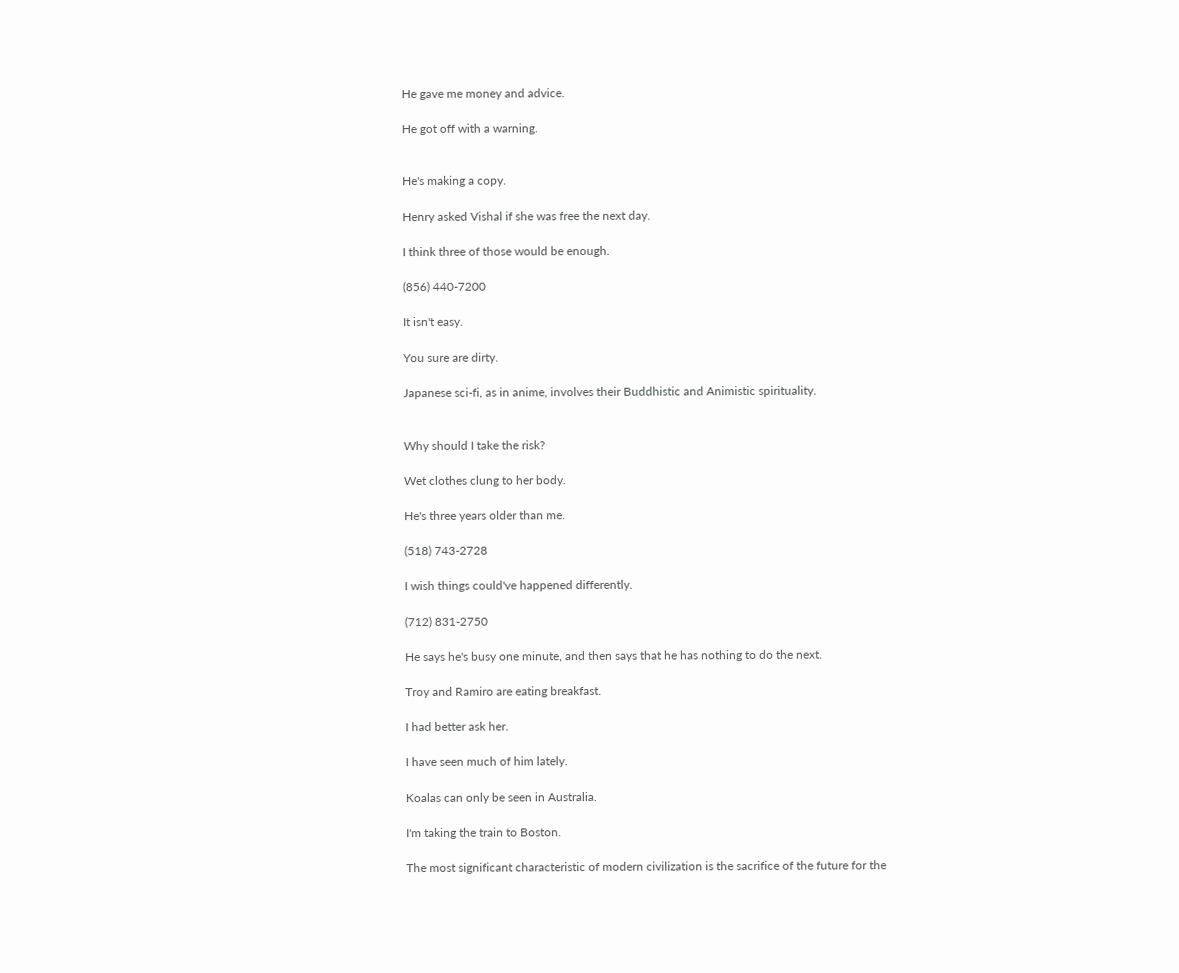He gave me money and advice.

He got off with a warning.


He's making a copy.

Henry asked Vishal if she was free the next day.

I think three of those would be enough.

(856) 440-7200

It isn't easy.

You sure are dirty.

Japanese sci-fi, as in anime, involves their Buddhistic and Animistic spirituality.


Why should I take the risk?

Wet clothes clung to her body.

He's three years older than me.

(518) 743-2728

I wish things could've happened differently.

(712) 831-2750

He says he's busy one minute, and then says that he has nothing to do the next.

Troy and Ramiro are eating breakfast.

I had better ask her.

I have seen much of him lately.

Koalas can only be seen in Australia.

I'm taking the train to Boston.

The most significant characteristic of modern civilization is the sacrifice of the future for the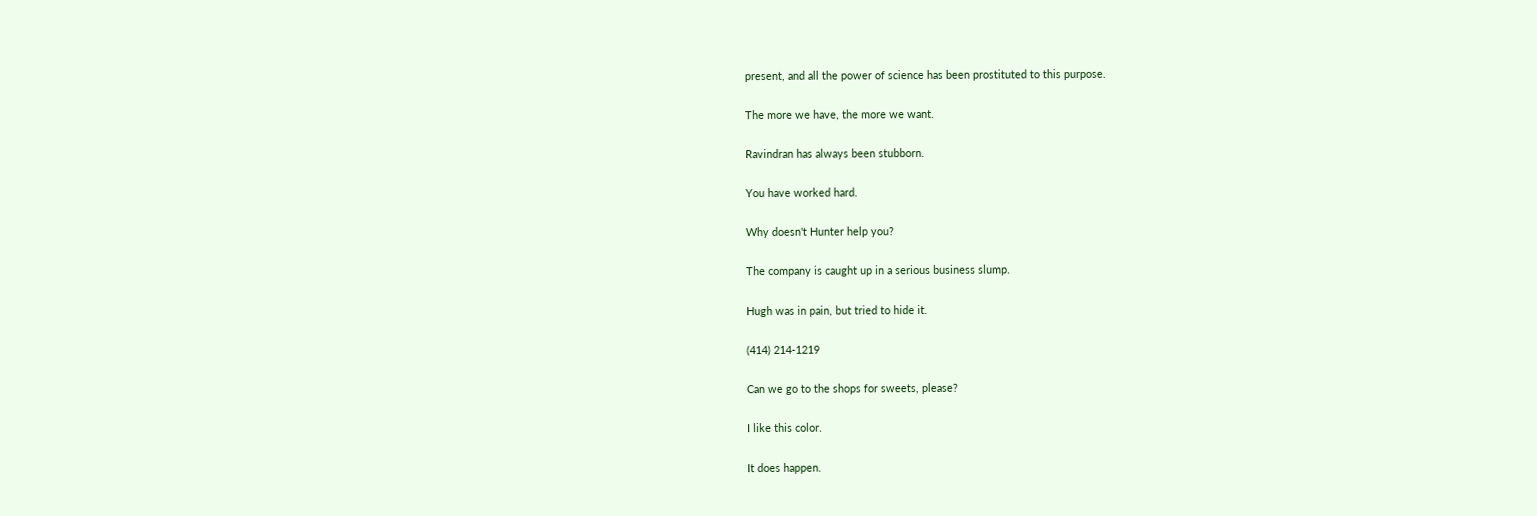present, and all the power of science has been prostituted to this purpose.

The more we have, the more we want.

Ravindran has always been stubborn.

You have worked hard.

Why doesn't Hunter help you?

The company is caught up in a serious business slump.

Hugh was in pain, but tried to hide it.

(414) 214-1219

Can we go to the shops for sweets, please?

I like this color.

It does happen.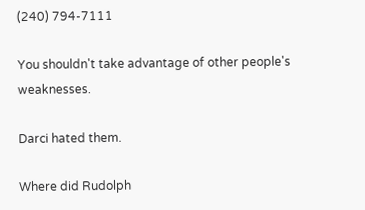(240) 794-7111

You shouldn't take advantage of other people's weaknesses.

Darci hated them.

Where did Rudolph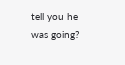tell you he was going?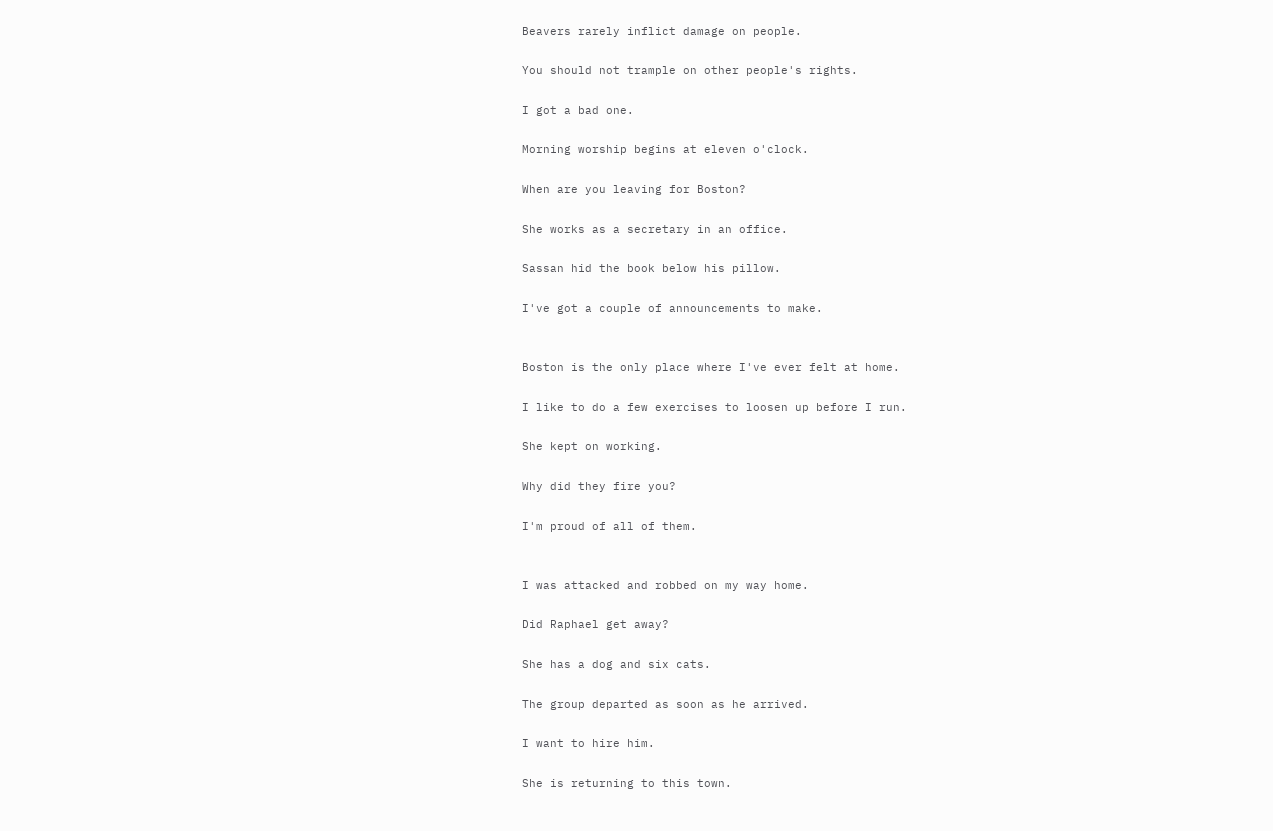Beavers rarely inflict damage on people.

You should not trample on other people's rights.

I got a bad one.

Morning worship begins at eleven o'clock.

When are you leaving for Boston?

She works as a secretary in an office.

Sassan hid the book below his pillow.

I've got a couple of announcements to make.


Boston is the only place where I've ever felt at home.

I like to do a few exercises to loosen up before I run.

She kept on working.

Why did they fire you?

I'm proud of all of them.


I was attacked and robbed on my way home.

Did Raphael get away?

She has a dog and six cats.

The group departed as soon as he arrived.

I want to hire him.

She is returning to this town.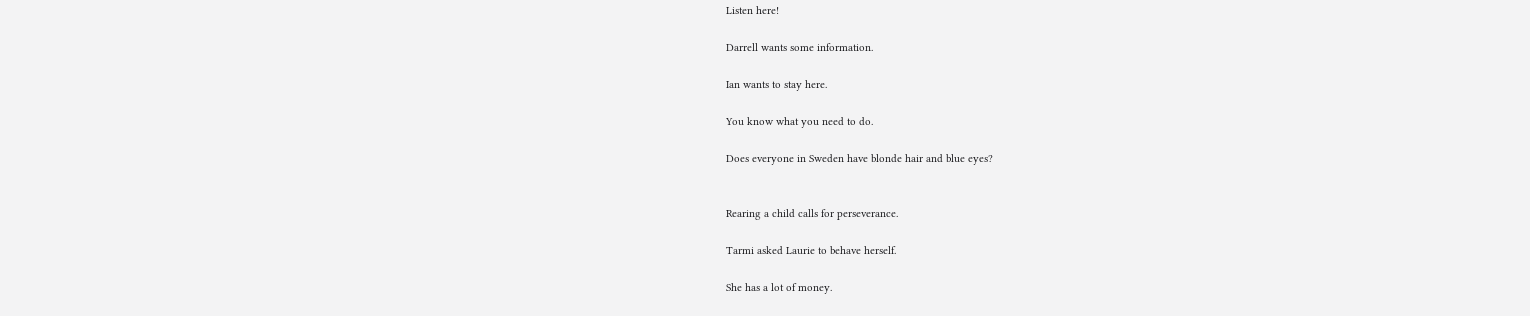Listen here!

Darrell wants some information.

Ian wants to stay here.

You know what you need to do.

Does everyone in Sweden have blonde hair and blue eyes?


Rearing a child calls for perseverance.

Tarmi asked Laurie to behave herself.

She has a lot of money.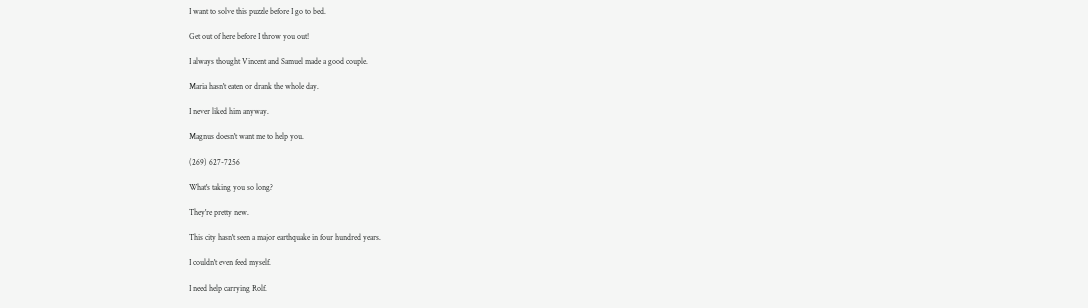I want to solve this puzzle before I go to bed.

Get out of here before I throw you out!

I always thought Vincent and Samuel made a good couple.

Maria hasn't eaten or drank the whole day.

I never liked him anyway.

Magnus doesn't want me to help you.

(269) 627-7256

What's taking you so long?

They're pretty new.

This city hasn't seen a major earthquake in four hundred years.

I couldn't even feed myself.

I need help carrying Rolf.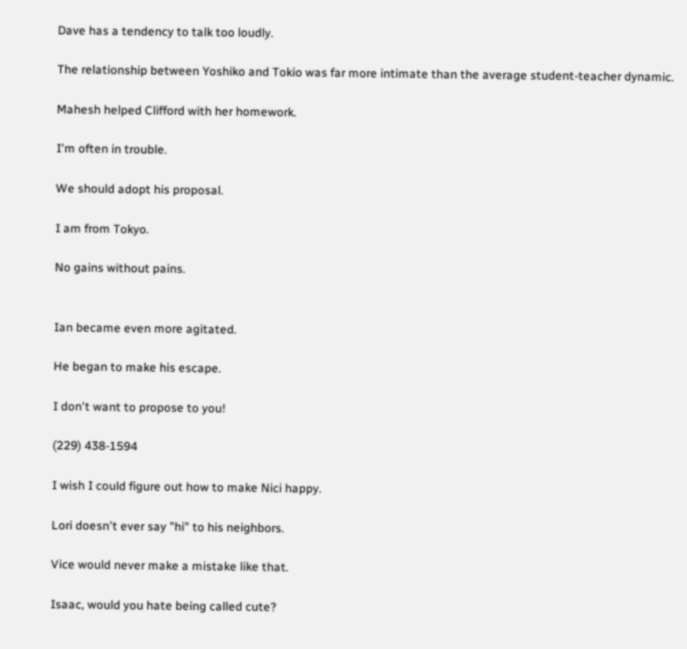Dave has a tendency to talk too loudly.

The relationship between Yoshiko and Tokio was far more intimate than the average student-teacher dynamic.

Mahesh helped Clifford with her homework.

I'm often in trouble.

We should adopt his proposal.

I am from Tokyo.

No gains without pains.


Ian became even more agitated.

He began to make his escape.

I don't want to propose to you!

(229) 438-1594

I wish I could figure out how to make Nici happy.

Lori doesn't ever say "hi" to his neighbors.

Vice would never make a mistake like that.

Isaac, would you hate being called cute?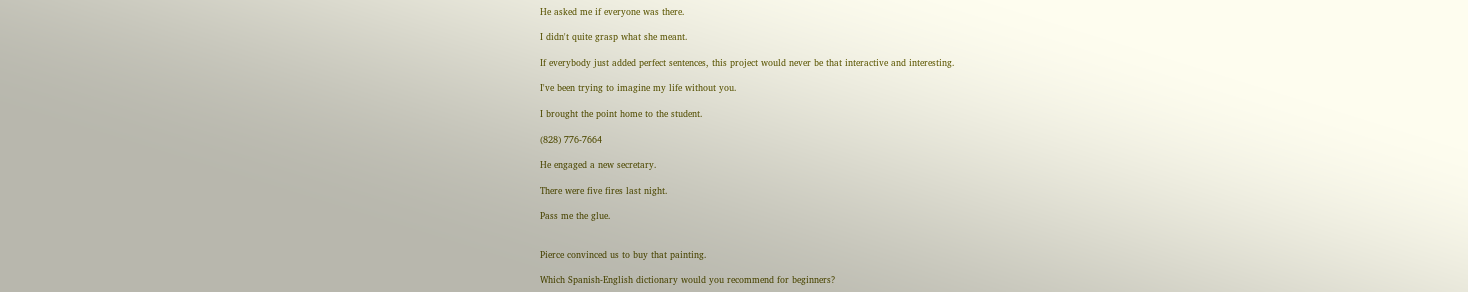He asked me if everyone was there.

I didn't quite grasp what she meant.

If everybody just added perfect sentences, this project would never be that interactive and interesting.

I've been trying to imagine my life without you.

I brought the point home to the student.

(828) 776-7664

He engaged a new secretary.

There were five fires last night.

Pass me the glue.


Pierce convinced us to buy that painting.

Which Spanish-English dictionary would you recommend for beginners?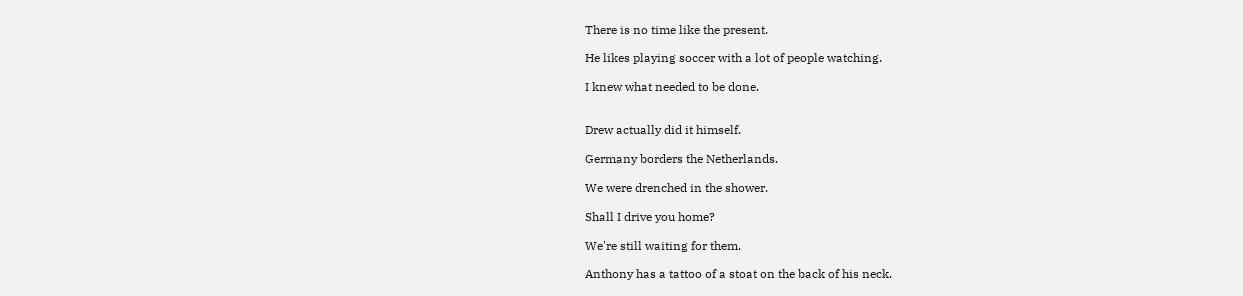There is no time like the present.

He likes playing soccer with a lot of people watching.

I knew what needed to be done.


Drew actually did it himself.

Germany borders the Netherlands.

We were drenched in the shower.

Shall I drive you home?

We're still waiting for them.

Anthony has a tattoo of a stoat on the back of his neck.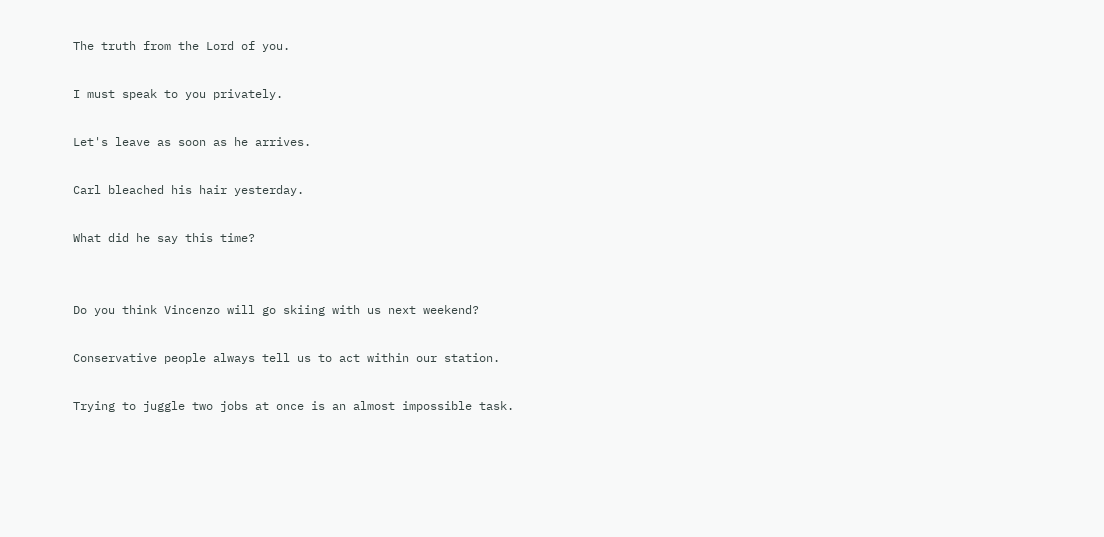The truth from the Lord of you.

I must speak to you privately.

Let's leave as soon as he arrives.

Carl bleached his hair yesterday.

What did he say this time?


Do you think Vincenzo will go skiing with us next weekend?

Conservative people always tell us to act within our station.

Trying to juggle two jobs at once is an almost impossible task.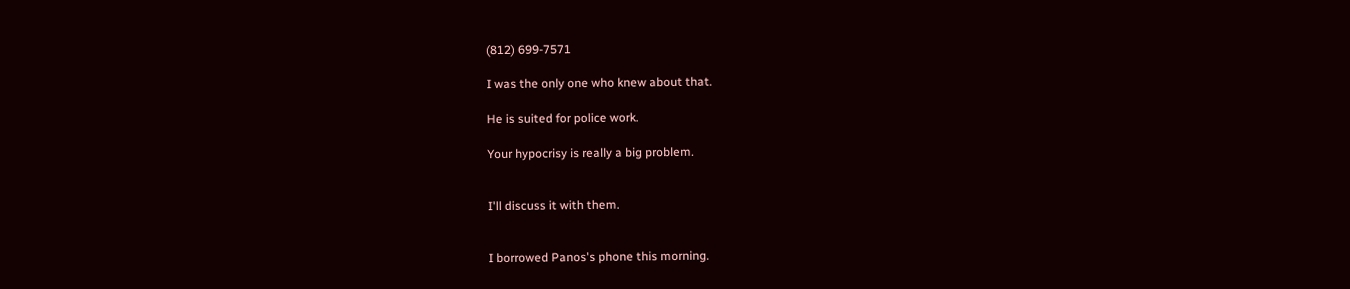(812) 699-7571

I was the only one who knew about that.

He is suited for police work.

Your hypocrisy is really a big problem.


I'll discuss it with them.


I borrowed Panos's phone this morning.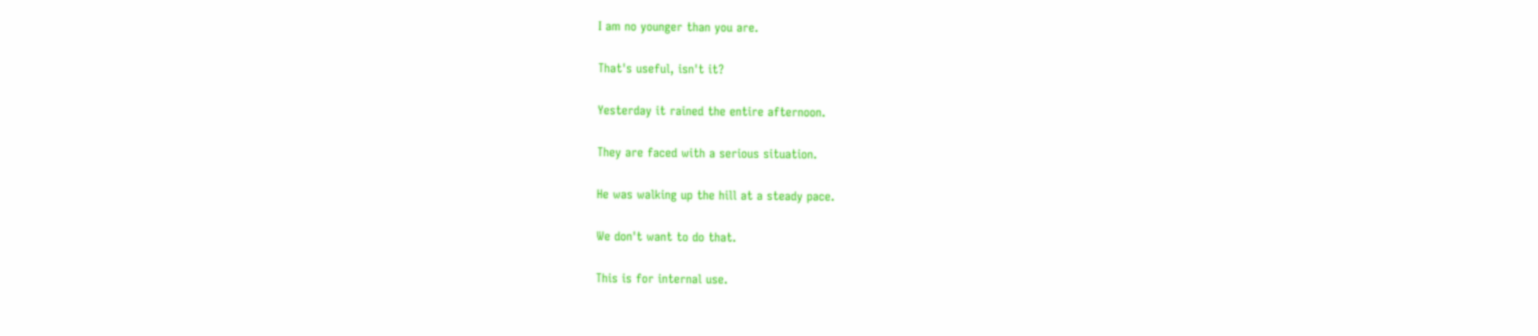I am no younger than you are.

That's useful, isn't it?

Yesterday it rained the entire afternoon.

They are faced with a serious situation.

He was walking up the hill at a steady pace.

We don't want to do that.

This is for internal use.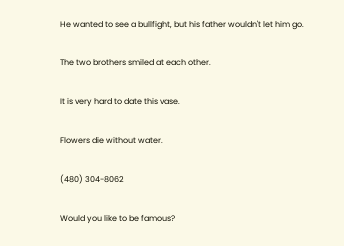He wanted to see a bullfight, but his father wouldn't let him go.

The two brothers smiled at each other.

It is very hard to date this vase.

Flowers die without water.

(480) 304-8062

Would you like to be famous?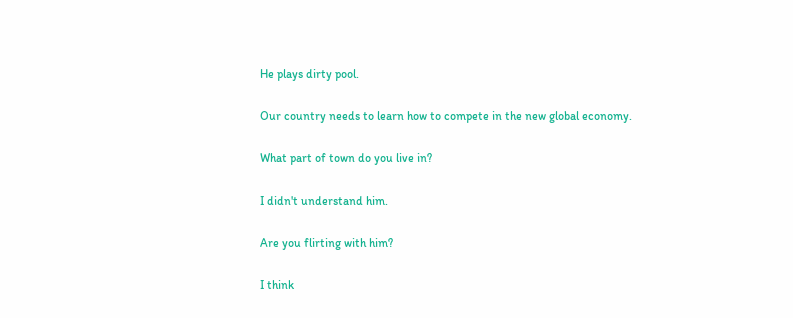He plays dirty pool.

Our country needs to learn how to compete in the new global economy.

What part of town do you live in?

I didn't understand him.

Are you flirting with him?

I think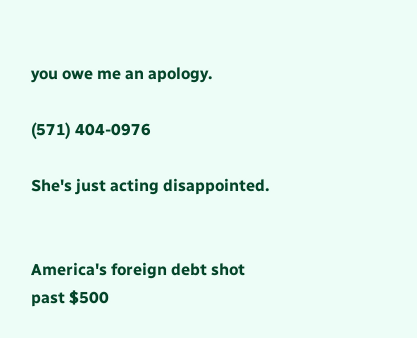you owe me an apology.

(571) 404-0976

She's just acting disappointed.


America's foreign debt shot past $500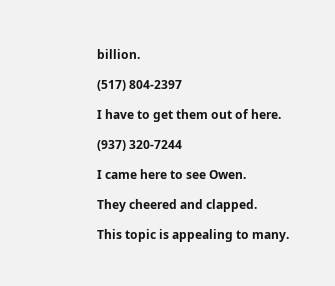billion.

(517) 804-2397

I have to get them out of here.

(937) 320-7244

I came here to see Owen.

They cheered and clapped.

This topic is appealing to many.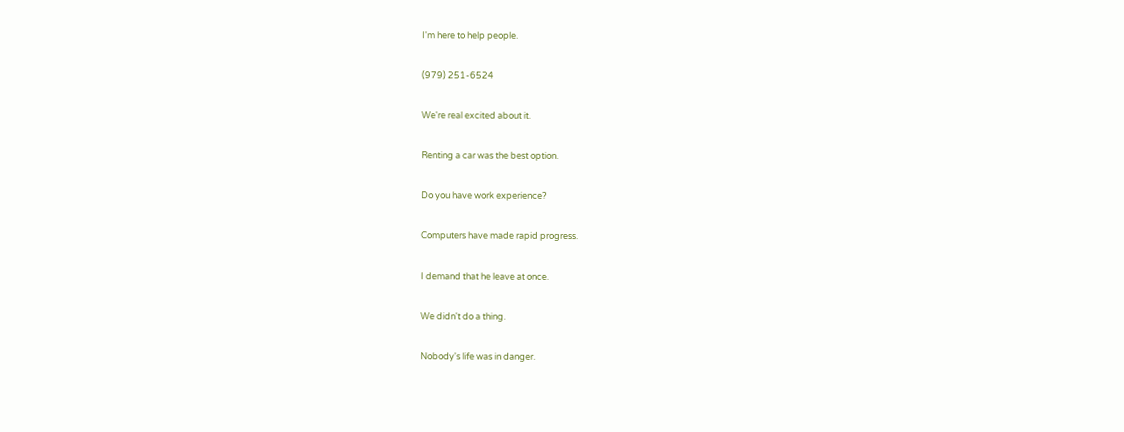I'm here to help people.

(979) 251-6524

We're real excited about it.

Renting a car was the best option.

Do you have work experience?

Computers have made rapid progress.

I demand that he leave at once.

We didn't do a thing.

Nobody's life was in danger.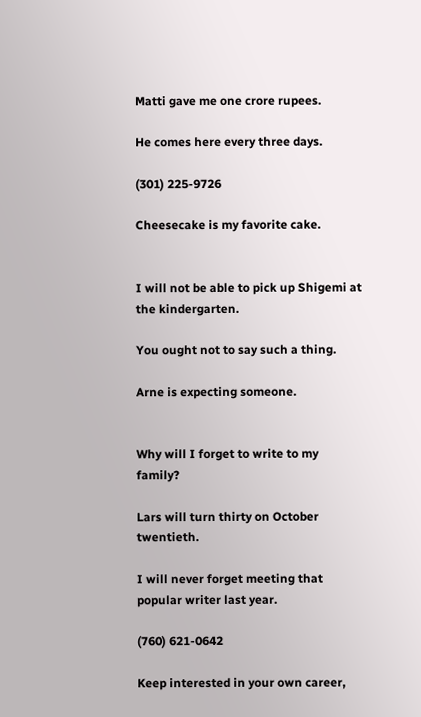Matti gave me one crore rupees.

He comes here every three days.

(301) 225-9726

Cheesecake is my favorite cake.


I will not be able to pick up Shigemi at the kindergarten.

You ought not to say such a thing.

Arne is expecting someone.


Why will I forget to write to my family?

Lars will turn thirty on October twentieth.

I will never forget meeting that popular writer last year.

(760) 621-0642

Keep interested in your own career,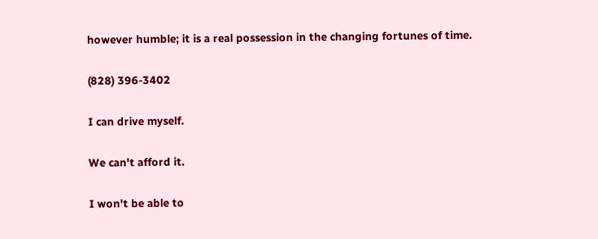however humble; it is a real possession in the changing fortunes of time.

(828) 396-3402

I can drive myself.

We can't afford it.

I won't be able to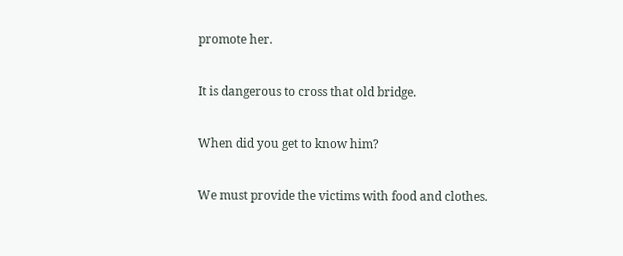promote her.


It is dangerous to cross that old bridge.


When did you get to know him?


We must provide the victims with food and clothes.